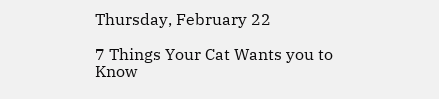Thursday, February 22

7 Things Your Cat Wants you to Know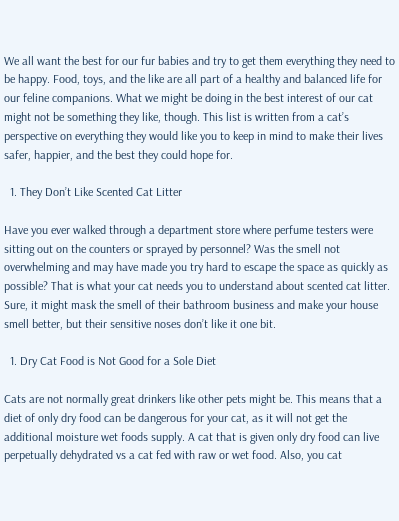We all want the best for our fur babies and try to get them everything they need to be happy. Food, toys, and the like are all part of a healthy and balanced life for our feline companions. What we might be doing in the best interest of our cat might not be something they like, though. This list is written from a cat’s perspective on everything they would like you to keep in mind to make their lives safer, happier, and the best they could hope for.

  1. They Don’t Like Scented Cat Litter

Have you ever walked through a department store where perfume testers were sitting out on the counters or sprayed by personnel? Was the smell not overwhelming and may have made you try hard to escape the space as quickly as possible? That is what your cat needs you to understand about scented cat litter. Sure, it might mask the smell of their bathroom business and make your house smell better, but their sensitive noses don’t like it one bit.

  1. Dry Cat Food is Not Good for a Sole Diet

Cats are not normally great drinkers like other pets might be. This means that a diet of only dry food can be dangerous for your cat, as it will not get the additional moisture wet foods supply. A cat that is given only dry food can live perpetually dehydrated vs a cat fed with raw or wet food. Also, you cat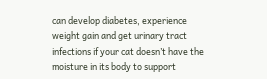can develop diabetes, experience weight gain and get urinary tract infections if your cat doesn’t have the moisture in its body to support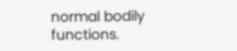normal bodily functions.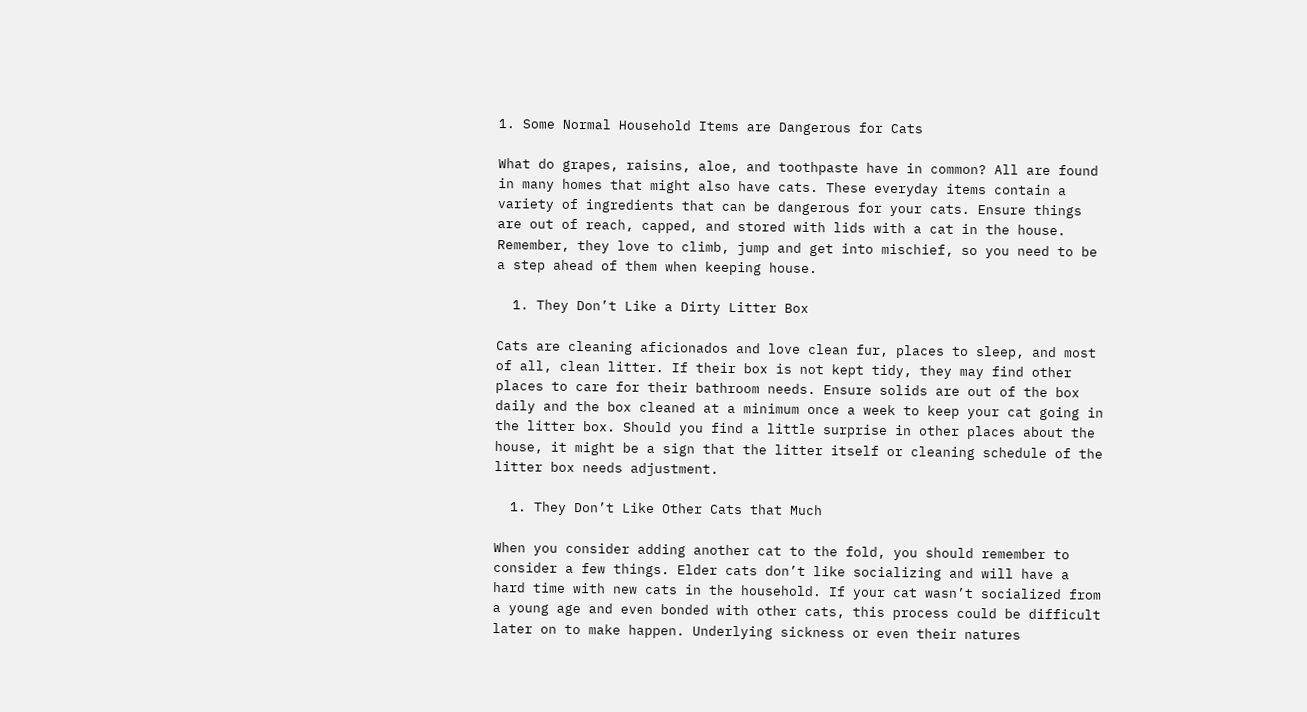1. Some Normal Household Items are Dangerous for Cats

What do grapes, raisins, aloe, and toothpaste have in common? All are found in many homes that might also have cats. These everyday items contain a variety of ingredients that can be dangerous for your cats. Ensure things are out of reach, capped, and stored with lids with a cat in the house. Remember, they love to climb, jump and get into mischief, so you need to be a step ahead of them when keeping house.

  1. They Don’t Like a Dirty Litter Box

Cats are cleaning aficionados and love clean fur, places to sleep, and most of all, clean litter. If their box is not kept tidy, they may find other places to care for their bathroom needs. Ensure solids are out of the box daily and the box cleaned at a minimum once a week to keep your cat going in the litter box. Should you find a little surprise in other places about the house, it might be a sign that the litter itself or cleaning schedule of the litter box needs adjustment.

  1. They Don’t Like Other Cats that Much

When you consider adding another cat to the fold, you should remember to consider a few things. Elder cats don’t like socializing and will have a hard time with new cats in the household. If your cat wasn’t socialized from a young age and even bonded with other cats, this process could be difficult later on to make happen. Underlying sickness or even their natures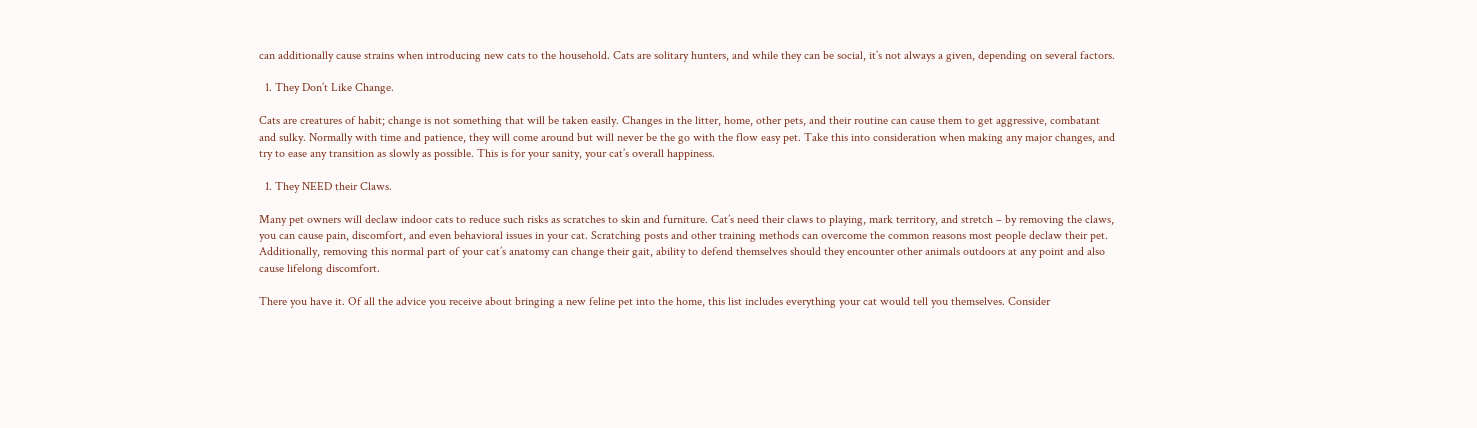can additionally cause strains when introducing new cats to the household. Cats are solitary hunters, and while they can be social, it’s not always a given, depending on several factors.

  1. They Don’t Like Change.

Cats are creatures of habit; change is not something that will be taken easily. Changes in the litter, home, other pets, and their routine can cause them to get aggressive, combatant and sulky. Normally with time and patience, they will come around but will never be the go with the flow easy pet. Take this into consideration when making any major changes, and try to ease any transition as slowly as possible. This is for your sanity, your cat’s overall happiness.

  1. They NEED their Claws.

Many pet owners will declaw indoor cats to reduce such risks as scratches to skin and furniture. Cat’s need their claws to playing, mark territory, and stretch – by removing the claws, you can cause pain, discomfort, and even behavioral issues in your cat. Scratching posts and other training methods can overcome the common reasons most people declaw their pet. Additionally, removing this normal part of your cat’s anatomy can change their gait, ability to defend themselves should they encounter other animals outdoors at any point and also cause lifelong discomfort.

There you have it. Of all the advice you receive about bringing a new feline pet into the home, this list includes everything your cat would tell you themselves. Consider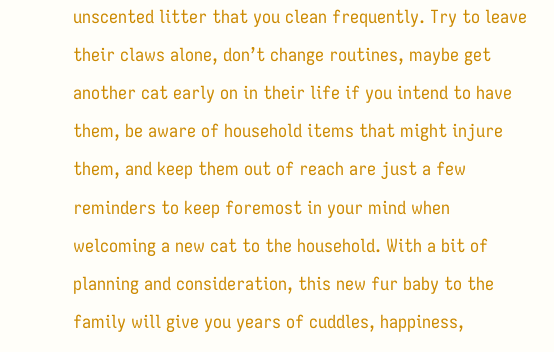unscented litter that you clean frequently. Try to leave their claws alone, don’t change routines, maybe get another cat early on in their life if you intend to have them, be aware of household items that might injure them, and keep them out of reach are just a few reminders to keep foremost in your mind when welcoming a new cat to the household. With a bit of planning and consideration, this new fur baby to the family will give you years of cuddles, happiness,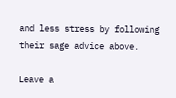and less stress by following their sage advice above.

Leave a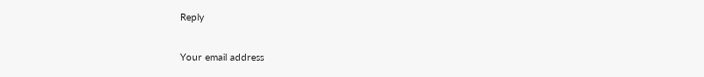Reply

Your email address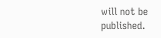will not be published.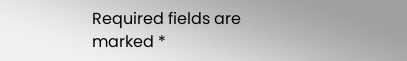Required fields are marked *